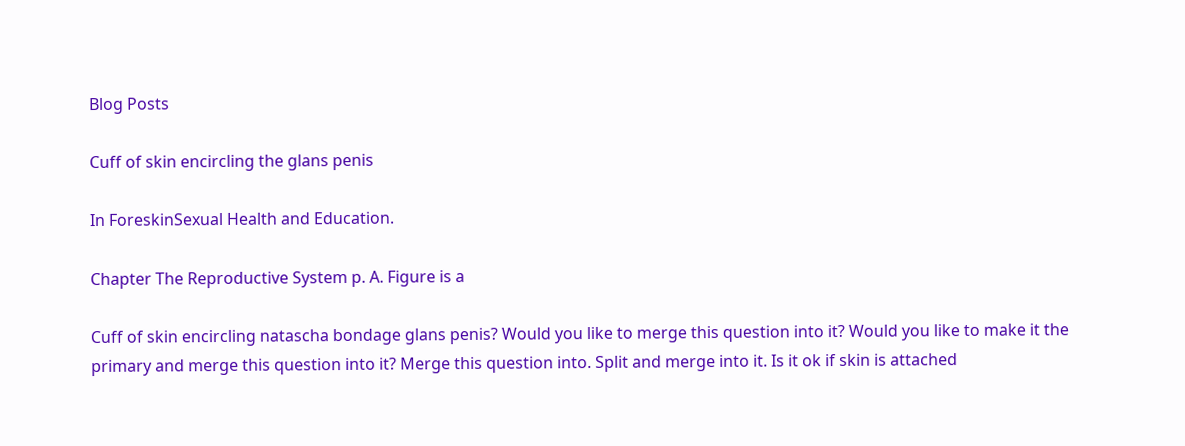Blog Posts

Cuff of skin encircling the glans penis

In ForeskinSexual Health and Education.

Chapter The Reproductive System p. A. Figure is a

Cuff of skin encircling natascha bondage glans penis? Would you like to merge this question into it? Would you like to make it the primary and merge this question into it? Merge this question into. Split and merge into it. Is it ok if skin is attached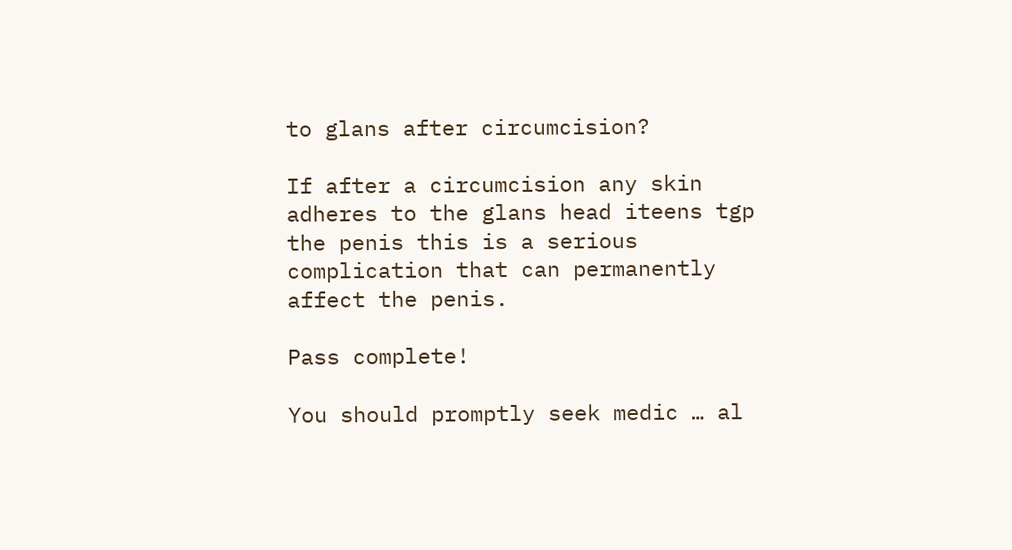to glans after circumcision?

If after a circumcision any skin adheres to the glans head iteens tgp the penis this is a serious complication that can permanently affect the penis.

Pass complete!

You should promptly seek medic … al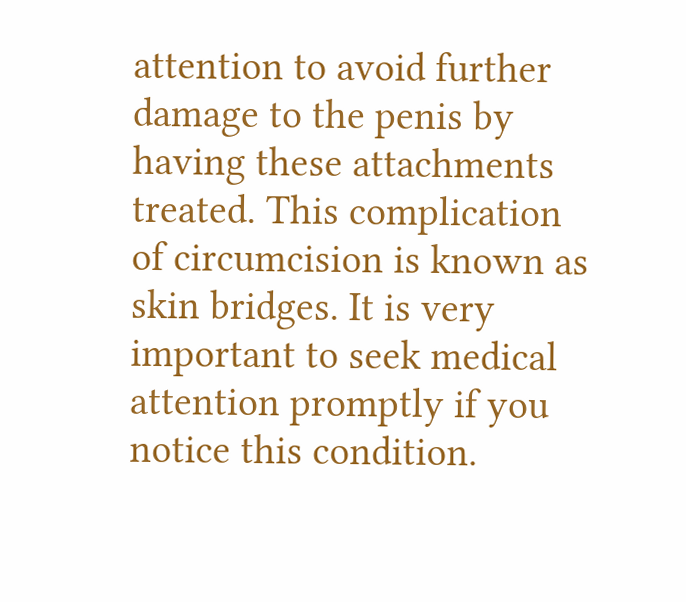attention to avoid further damage to the penis by having these attachments treated. This complication of circumcision is known as skin bridges. It is very important to seek medical attention promptly if you notice this condition.